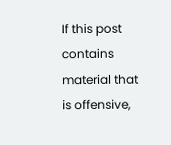If this post contains material that is offensive,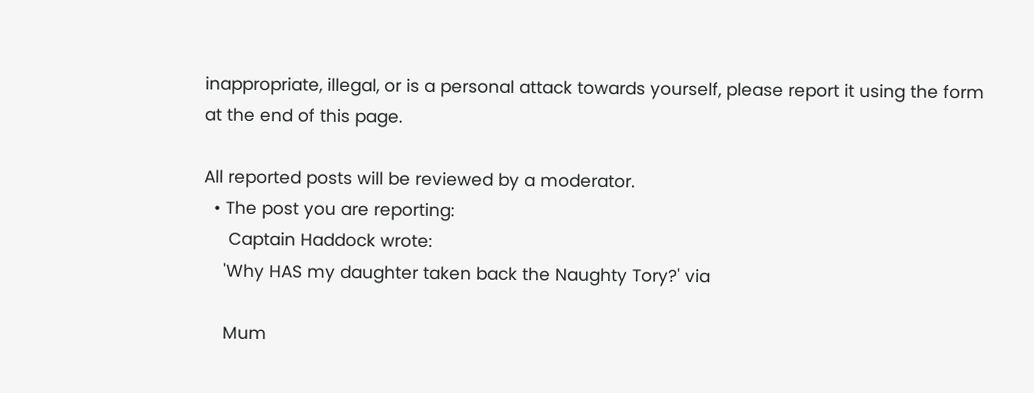inappropriate, illegal, or is a personal attack towards yourself, please report it using the form at the end of this page.

All reported posts will be reviewed by a moderator.
  • The post you are reporting:
     Captain Haddock wrote:
    'Why HAS my daughter taken back the Naughty Tory?' via

    Mum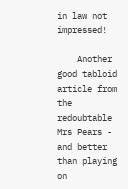in law not impressed!

    Another good tabloid article from the redoubtable Mrs Pears - and better than playing on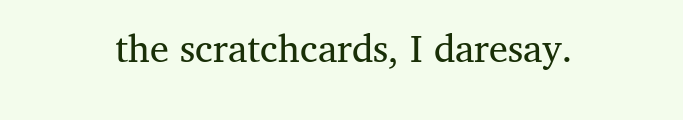the scratchcards, I daresay.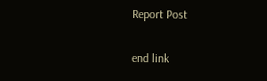Report Post

end link